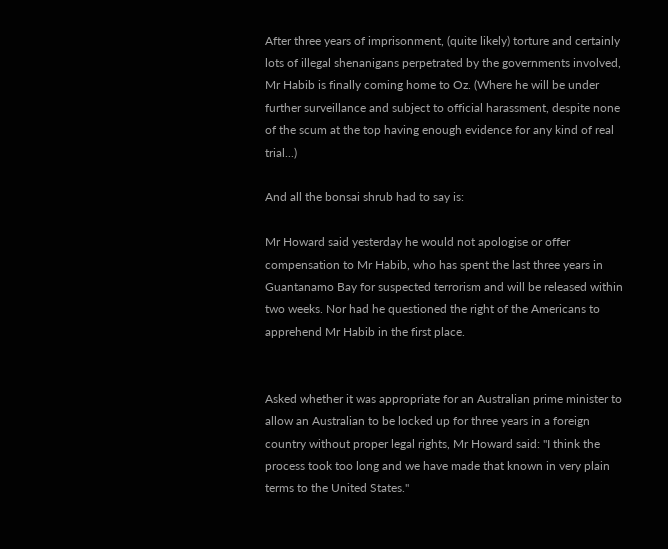After three years of imprisonment, (quite likely) torture and certainly lots of illegal shenanigans perpetrated by the governments involved, Mr Habib is finally coming home to Oz. (Where he will be under further surveillance and subject to official harassment, despite none of the scum at the top having enough evidence for any kind of real trial...)

And all the bonsai shrub had to say is:

Mr Howard said yesterday he would not apologise or offer compensation to Mr Habib, who has spent the last three years in Guantanamo Bay for suspected terrorism and will be released within two weeks. Nor had he questioned the right of the Americans to apprehend Mr Habib in the first place.


Asked whether it was appropriate for an Australian prime minister to allow an Australian to be locked up for three years in a foreign country without proper legal rights, Mr Howard said: "I think the process took too long and we have made that known in very plain terms to the United States."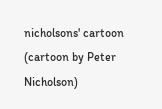nicholsons' cartoon (cartoon by Peter Nicholson)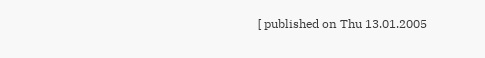[ published on Thu 13.01.2005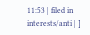11:53 | filed in interests/anti | ]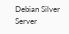Debian Silver Server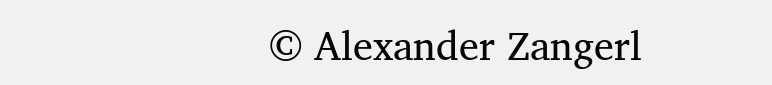© Alexander Zangerl